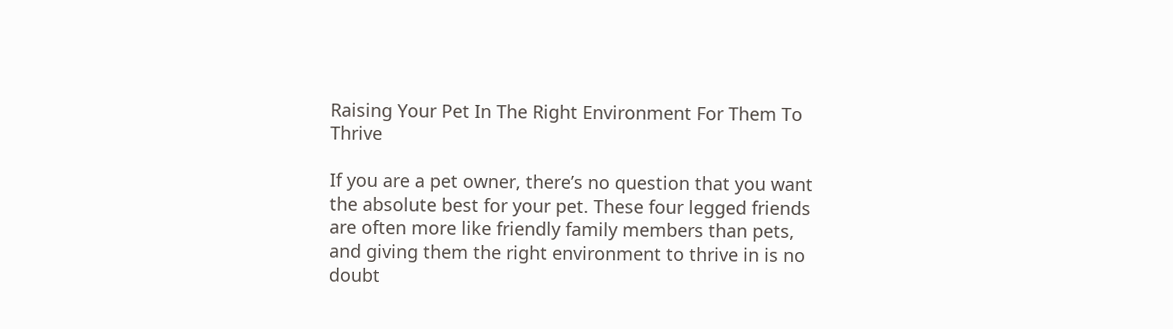Raising Your Pet In The Right Environment For Them To Thrive

If you are a pet owner, there’s no question that you want the absolute best for your pet. These four legged friends are often more like friendly family members than pets, and giving them the right environment to thrive in is no doubt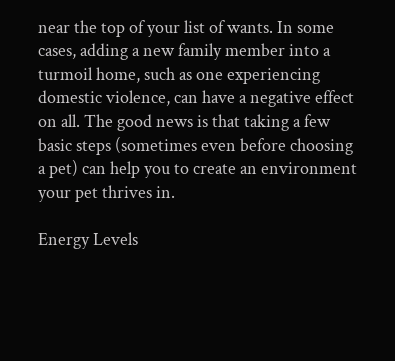near the top of your list of wants. In some cases, adding a new family member into a turmoil home, such as one experiencing domestic violence, can have a negative effect on all. The good news is that taking a few basic steps (sometimes even before choosing a pet) can help you to create an environment your pet thrives in.

Energy Levels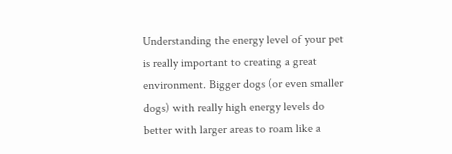Understanding the energy level of your pet is really important to creating a great environment. Bigger dogs (or even smaller dogs) with really high energy levels do better with larger areas to roam like a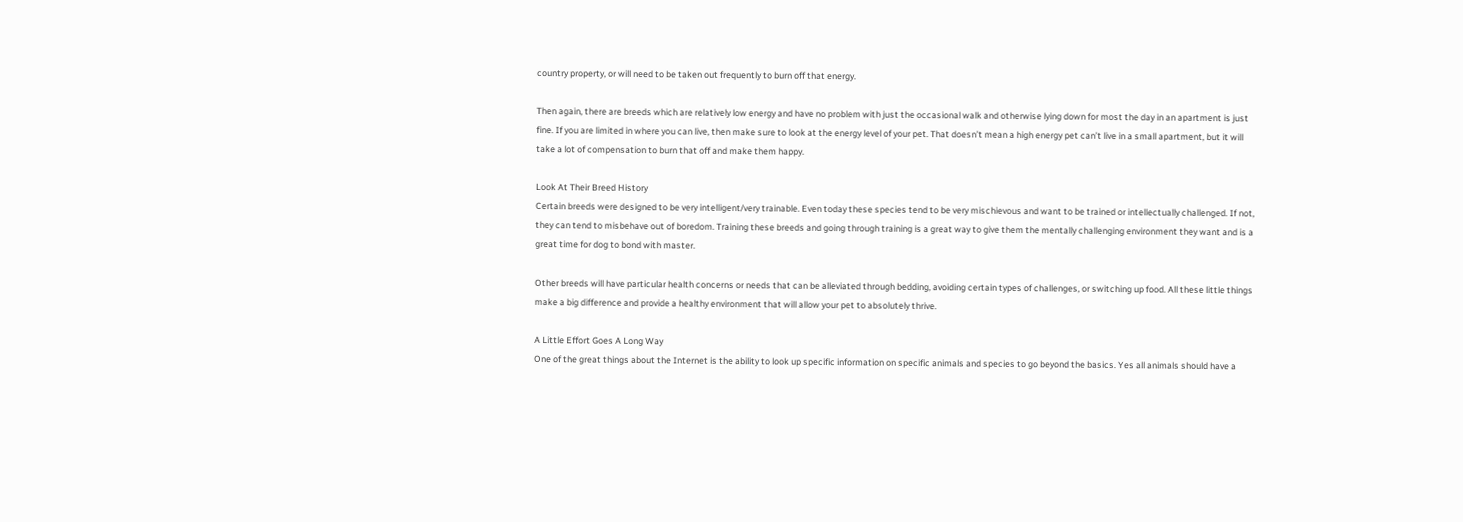country property, or will need to be taken out frequently to burn off that energy.

Then again, there are breeds which are relatively low energy and have no problem with just the occasional walk and otherwise lying down for most the day in an apartment is just fine. If you are limited in where you can live, then make sure to look at the energy level of your pet. That doesn’t mean a high energy pet can’t live in a small apartment, but it will take a lot of compensation to burn that off and make them happy.

Look At Their Breed History
Certain breeds were designed to be very intelligent/very trainable. Even today these species tend to be very mischievous and want to be trained or intellectually challenged. If not, they can tend to misbehave out of boredom. Training these breeds and going through training is a great way to give them the mentally challenging environment they want and is a great time for dog to bond with master.

Other breeds will have particular health concerns or needs that can be alleviated through bedding, avoiding certain types of challenges, or switching up food. All these little things make a big difference and provide a healthy environment that will allow your pet to absolutely thrive.

A Little Effort Goes A Long Way
One of the great things about the Internet is the ability to look up specific information on specific animals and species to go beyond the basics. Yes all animals should have a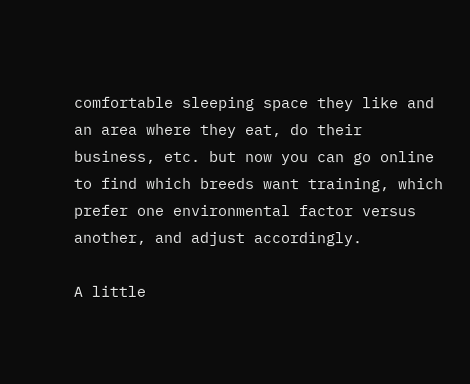comfortable sleeping space they like and an area where they eat, do their business, etc. but now you can go online to find which breeds want training, which prefer one environmental factor versus another, and adjust accordingly.

A little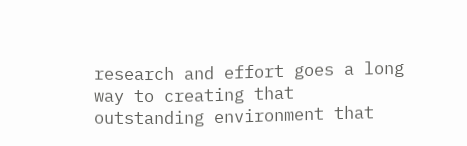research and effort goes a long way to creating that outstanding environment that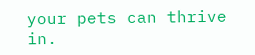your pets can thrive in.